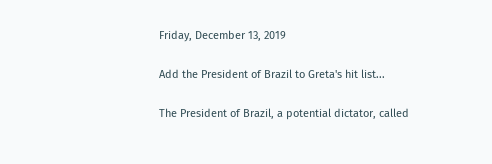Friday, December 13, 2019

Add the President of Brazil to Greta's hit list...

The President of Brazil, a potential dictator, called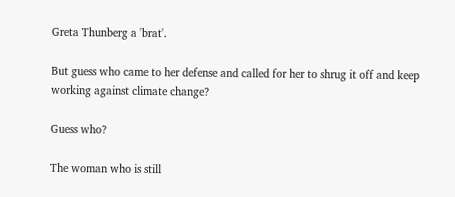Greta Thunberg a 'brat'.

But guess who came to her defense and called for her to shrug it off and keep working against climate change?

Guess who?

The woman who is still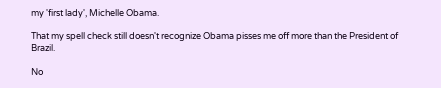my 'first lady', Michelle Obama.

That my spell check still doesn't recognize Obama pisses me off more than the President of Brazil.

No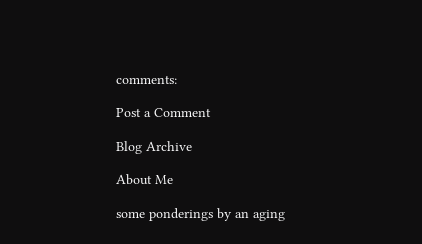comments:

Post a Comment

Blog Archive

About Me

some ponderings by an aging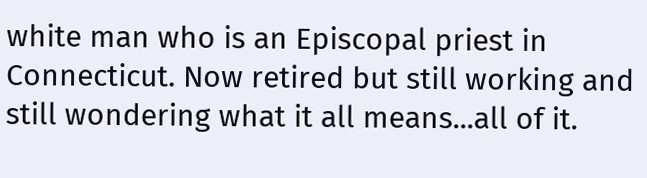white man who is an Episcopal priest in Connecticut. Now retired but still working and still wondering what it all means...all of it.